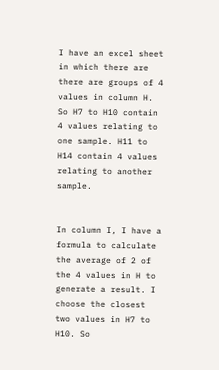I have an excel sheet in which there are there are groups of 4 values in column H. So H7 to H10 contain 4 values relating to one sample. H11 to H14 contain 4 values relating to another sample.


In column I, I have a formula to calculate the average of 2 of the 4 values in H to generate a result. I choose the closest two values in H7 to H10. So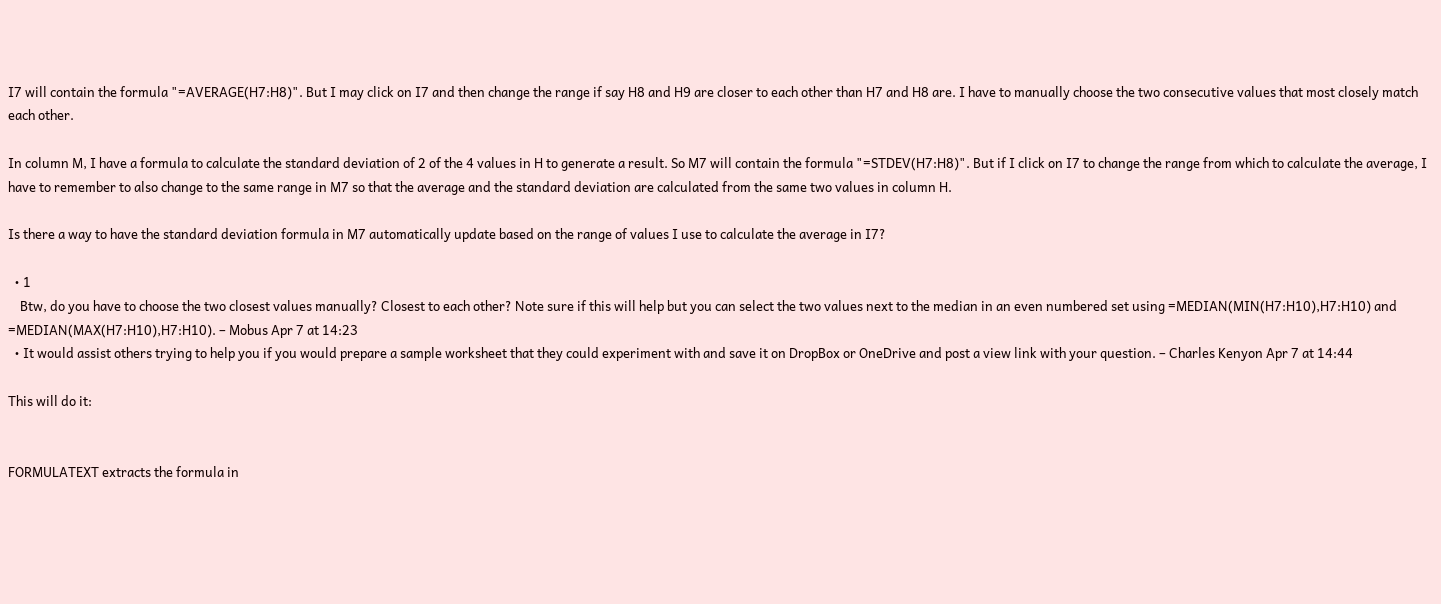I7 will contain the formula "=AVERAGE(H7:H8)". But I may click on I7 and then change the range if say H8 and H9 are closer to each other than H7 and H8 are. I have to manually choose the two consecutive values that most closely match each other.

In column M, I have a formula to calculate the standard deviation of 2 of the 4 values in H to generate a result. So M7 will contain the formula "=STDEV(H7:H8)". But if I click on I7 to change the range from which to calculate the average, I have to remember to also change to the same range in M7 so that the average and the standard deviation are calculated from the same two values in column H.

Is there a way to have the standard deviation formula in M7 automatically update based on the range of values I use to calculate the average in I7?

  • 1
    Btw, do you have to choose the two closest values manually? Closest to each other? Note sure if this will help but you can select the two values next to the median in an even numbered set using =MEDIAN(MIN(H7:H10),H7:H10) and =MEDIAN(MAX(H7:H10),H7:H10). – Mobus Apr 7 at 14:23
  • It would assist others trying to help you if you would prepare a sample worksheet that they could experiment with and save it on DropBox or OneDrive and post a view link with your question. – Charles Kenyon Apr 7 at 14:44

This will do it:


FORMULATEXT extracts the formula in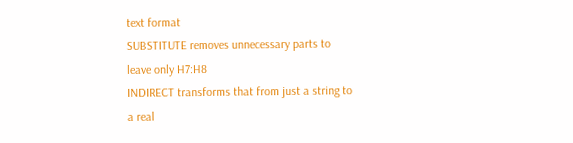text format
SUBSTITUTE removes unnecessary parts to leave only H7:H8
INDIRECT transforms that from just a string to a real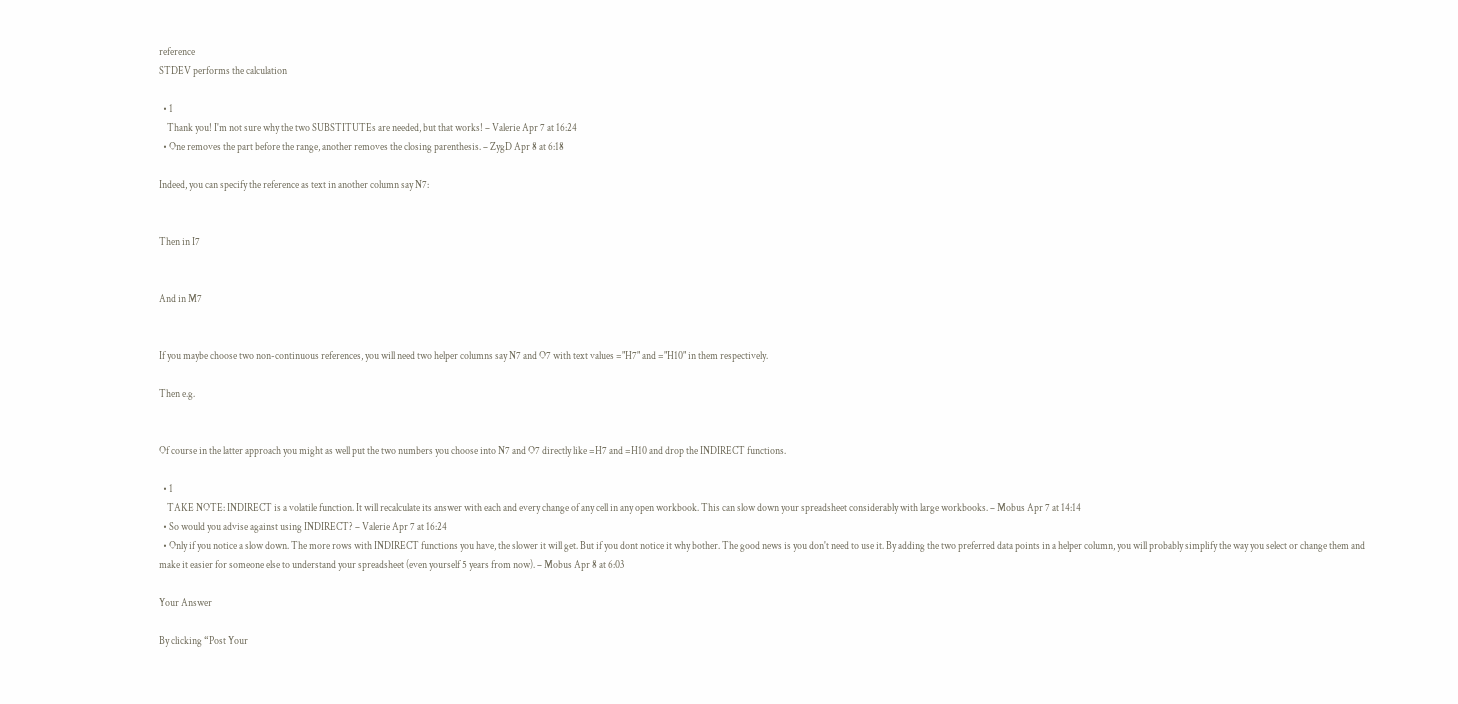reference
STDEV performs the calculation

  • 1
    Thank you! I'm not sure why the two SUBSTITUTEs are needed, but that works! – Valerie Apr 7 at 16:24
  • One removes the part before the range, another removes the closing parenthesis. – ZygD Apr 8 at 6:18

Indeed, you can specify the reference as text in another column say N7:


Then in I7


And in M7


If you maybe choose two non-continuous references, you will need two helper columns say N7 and O7 with text values ="H7" and ="H10" in them respectively.

Then e.g.


Of course in the latter approach you might as well put the two numbers you choose into N7 and O7 directly like =H7 and =H10 and drop the INDIRECT functions.

  • 1
    TAKE NOTE: INDIRECT is a volatile function. It will recalculate its answer with each and every change of any cell in any open workbook. This can slow down your spreadsheet considerably with large workbooks. – Mobus Apr 7 at 14:14
  • So would you advise against using INDIRECT? – Valerie Apr 7 at 16:24
  • Only if you notice a slow down. The more rows with INDIRECT functions you have, the slower it will get. But if you dont notice it why bother. The good news is you don't need to use it. By adding the two preferred data points in a helper column, you will probably simplify the way you select or change them and make it easier for someone else to understand your spreadsheet (even yourself 5 years from now). – Mobus Apr 8 at 6:03

Your Answer

By clicking “Post Your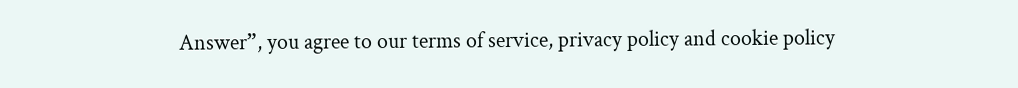Answer”, you agree to our terms of service, privacy policy and cookie policy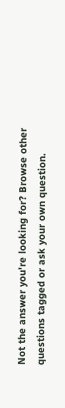Not the answer you're looking for? Browse other questions tagged or ask your own question.